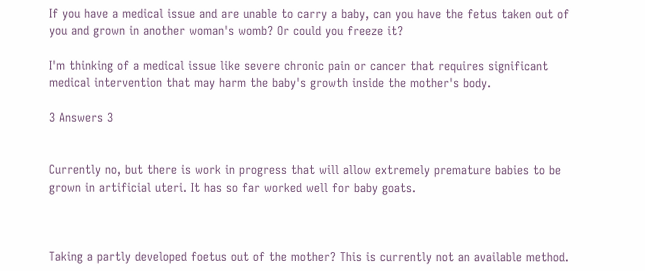If you have a medical issue and are unable to carry a baby, can you have the fetus taken out of you and grown in another woman's womb? Or could you freeze it?

I'm thinking of a medical issue like severe chronic pain or cancer that requires significant medical intervention that may harm the baby's growth inside the mother's body.

3 Answers 3


Currently no, but there is work in progress that will allow extremely premature babies to be grown in artificial uteri. It has so far worked well for baby goats.



Taking a partly developed foetus out of the mother? This is currently not an available method.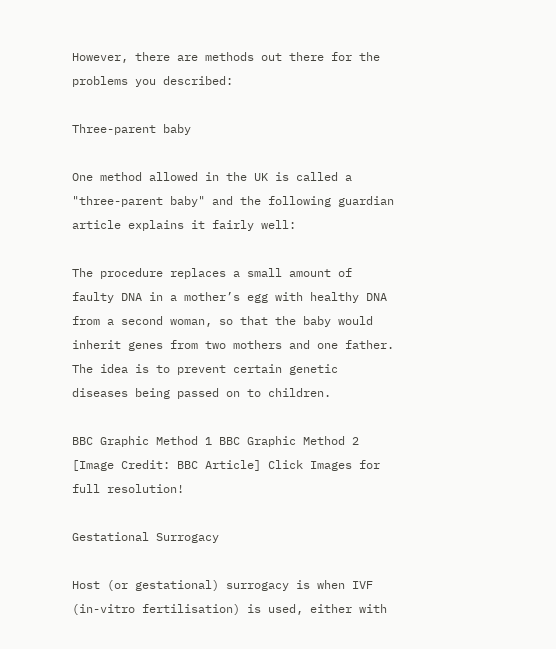However, there are methods out there for the problems you described:

Three-parent baby

One method allowed in the UK is called a "three-parent baby" and the following guardian article explains it fairly well:

The procedure replaces a small amount of faulty DNA in a mother’s egg with healthy DNA from a second woman, so that the baby would inherit genes from two mothers and one father. The idea is to prevent certain genetic diseases being passed on to children.

BBC Graphic Method 1 BBC Graphic Method 2 [Image Credit: BBC Article] Click Images for full resolution!

Gestational Surrogacy

Host (or gestational) surrogacy is when IVF (in-vitro fertilisation) is used, either with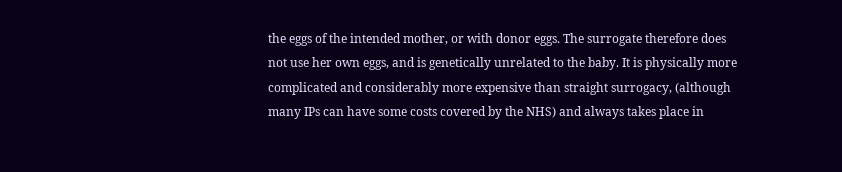the eggs of the intended mother, or with donor eggs. The surrogate therefore does not use her own eggs, and is genetically unrelated to the baby. It is physically more complicated and considerably more expensive than straight surrogacy, (although many IPs can have some costs covered by the NHS) and always takes place in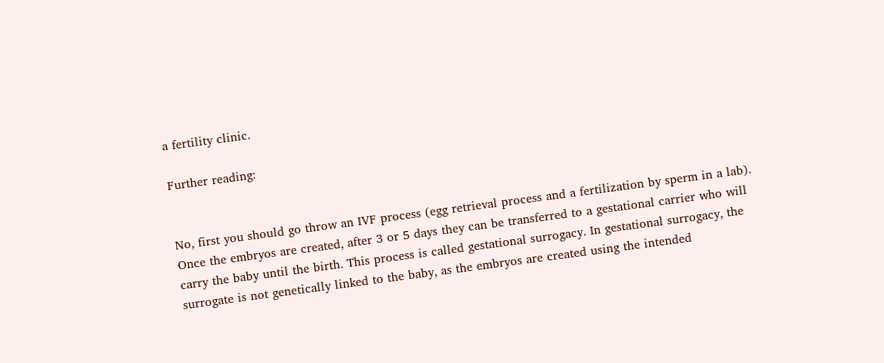a fertility clinic.

Further reading:


No, first you should go throw an IVF process (egg retrieval process and a fertilization by sperm in a lab). Once the embryos are created, after 3 or 5 days they can be transferred to a gestational carrier who will carry the baby until the birth. This process is called gestational surrogacy. In gestational surrogacy, the surrogate is not genetically linked to the baby, as the embryos are created using the intended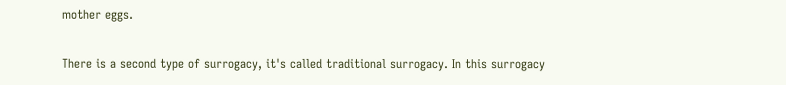mother eggs.

There is a second type of surrogacy, it's called traditional surrogacy. In this surrogacy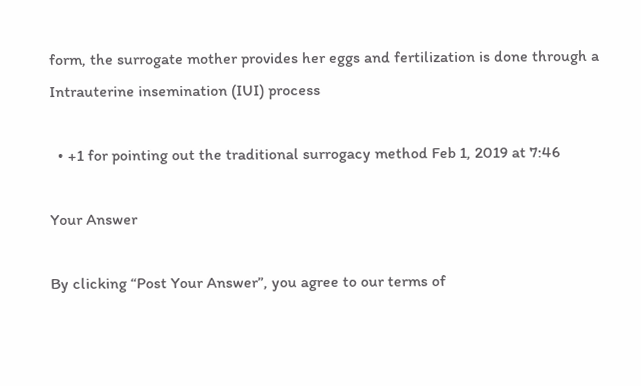form, the surrogate mother provides her eggs and fertilization is done through a Intrauterine insemination (IUI) process

  • +1 for pointing out the traditional surrogacy method Feb 1, 2019 at 7:46

Your Answer

By clicking “Post Your Answer”, you agree to our terms of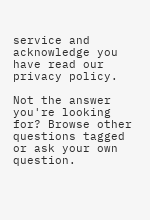service and acknowledge you have read our privacy policy.

Not the answer you're looking for? Browse other questions tagged or ask your own question.